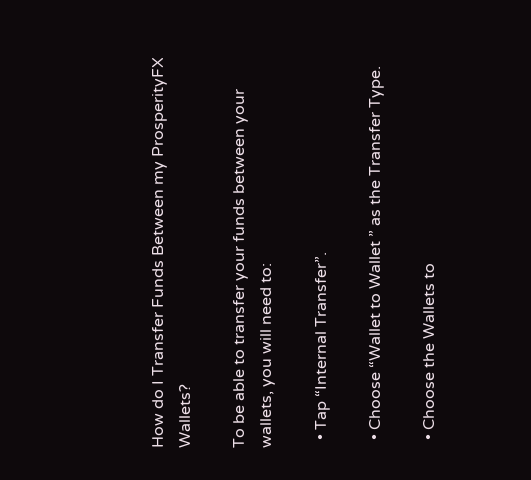How do I Transfer Funds Between my ProsperityFX Wallets?

To be able to transfer your funds between your wallets, you will need to:

  • Tap “Internal Transfer”.

  • Choose “Wallet to Wallet ” as the Transfer Type.

  • Choose the Wallets to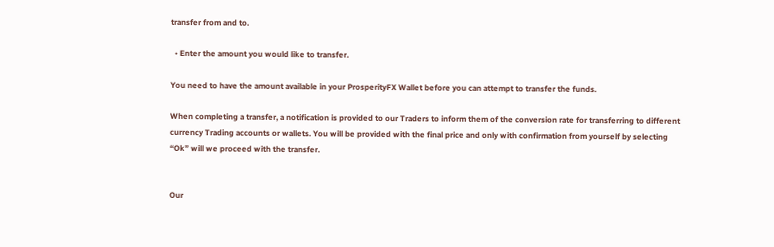transfer from and to.

  • Enter the amount you would like to transfer.

You need to have the amount available in your ProsperityFX Wallet before you can attempt to transfer the funds.

When completing a transfer, a notification is provided to our Traders to inform them of the conversion rate for transferring to different currency Trading accounts or wallets. You will be provided with the final price and only with confirmation from yourself by selecting “Ok” will we proceed with the transfer.


Our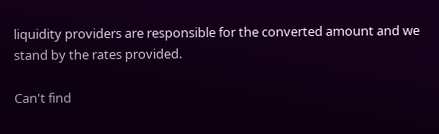liquidity providers are responsible for the converted amount and we stand by the rates provided.

Can't find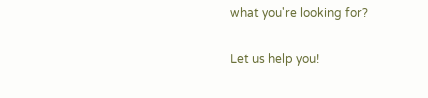what you're looking for?

Let us help you!